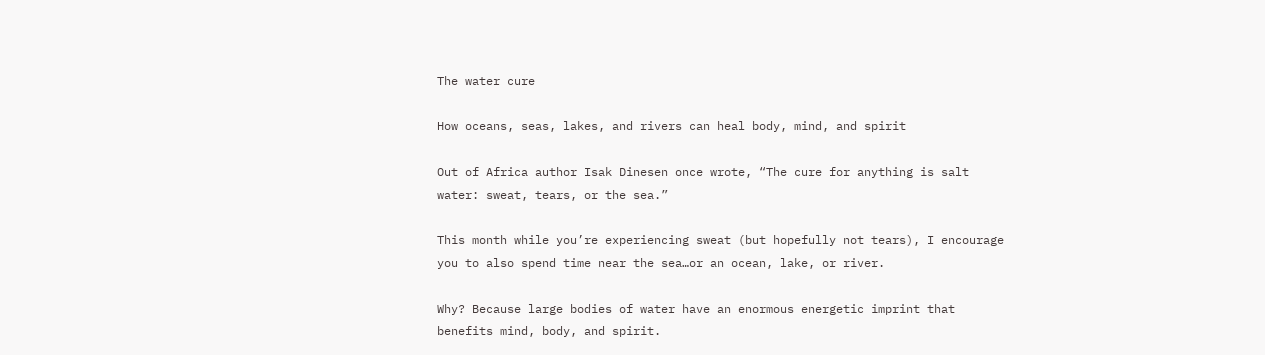The water cure

How oceans, seas, lakes, and rivers can heal body, mind, and spirit

Out of Africa author Isak Dinesen once wrote, “The cure for anything is salt water: sweat, tears, or the sea.”

This month while you’re experiencing sweat (but hopefully not tears), I encourage you to also spend time near the sea…or an ocean, lake, or river.

Why? Because large bodies of water have an enormous energetic imprint that benefits mind, body, and spirit.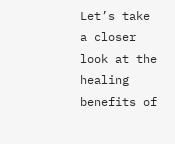Let’s take a closer look at the healing benefits of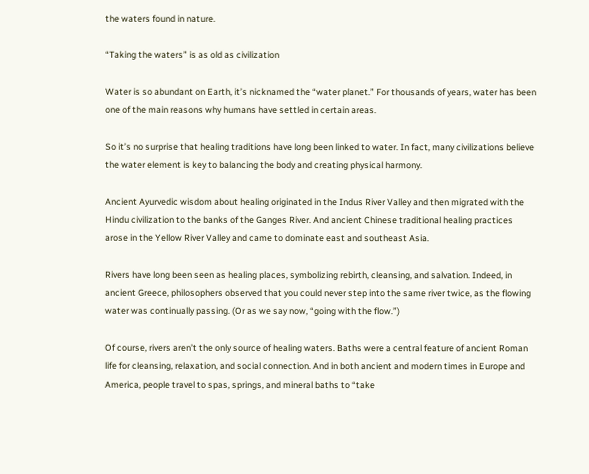the waters found in nature.

“Taking the waters” is as old as civilization

Water is so abundant on Earth, it’s nicknamed the “water planet.” For thousands of years, water has been one of the main reasons why humans have settled in certain areas.

So it’s no surprise that healing traditions have long been linked to water. In fact, many civilizations believe the water element is key to balancing the body and creating physical harmony.

Ancient Ayurvedic wisdom about healing originated in the Indus River Valley and then migrated with the Hindu civilization to the banks of the Ganges River. And ancient Chinese traditional healing practices arose in the Yellow River Valley and came to dominate east and southeast Asia.

Rivers have long been seen as healing places, symbolizing rebirth, cleansing, and salvation. Indeed, in ancient Greece, philosophers observed that you could never step into the same river twice, as the flowing water was continually passing. (Or as we say now, “going with the flow.”)

Of course, rivers aren’t the only source of healing waters. Baths were a central feature of ancient Roman life for cleansing, relaxation, and social connection. And in both ancient and modern times in Europe and America, people travel to spas, springs, and mineral baths to “take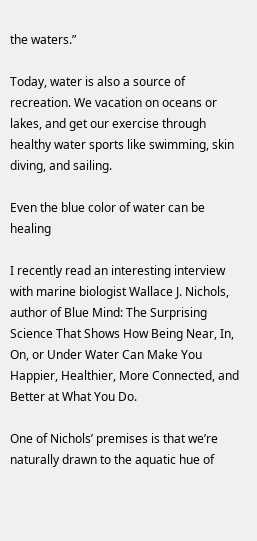the waters.”

Today, water is also a source of recreation. We vacation on oceans or lakes, and get our exercise through healthy water sports like swimming, skin diving, and sailing.

Even the blue color of water can be healing

I recently read an interesting interview with marine biologist Wallace J. Nichols, author of Blue Mind: The Surprising Science That Shows How Being Near, In, On, or Under Water Can Make You Happier, Healthier, More Connected, and Better at What You Do.

One of Nichols’ premises is that we’re naturally drawn to the aquatic hue of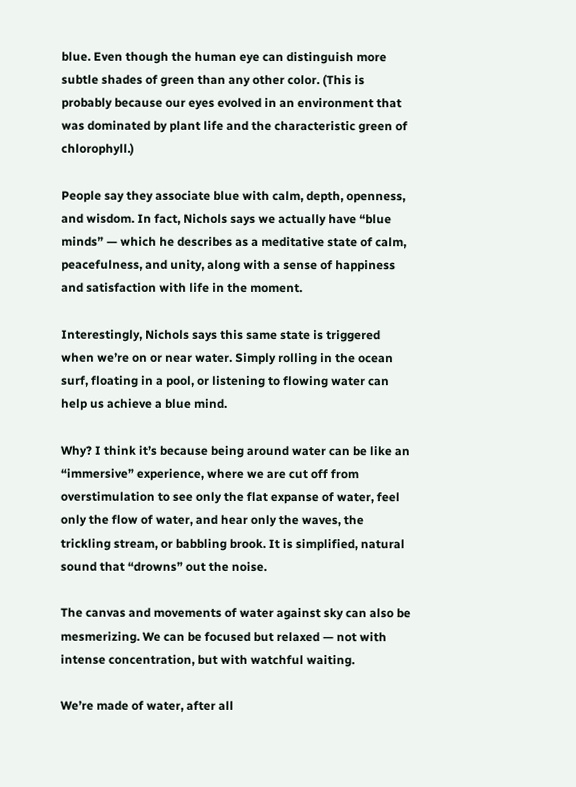blue. Even though the human eye can distinguish more subtle shades of green than any other color. (This is probably because our eyes evolved in an environment that was dominated by plant life and the characteristic green of chlorophyll.)

People say they associate blue with calm, depth, openness, and wisdom. In fact, Nichols says we actually have “blue minds” — which he describes as a meditative state of calm, peacefulness, and unity, along with a sense of happiness and satisfaction with life in the moment.

Interestingly, Nichols says this same state is triggered when we’re on or near water. Simply rolling in the ocean surf, floating in a pool, or listening to flowing water can help us achieve a blue mind.

Why? I think it’s because being around water can be like an “immersive” experience, where we are cut off from overstimulation to see only the flat expanse of water, feel only the flow of water, and hear only the waves, the trickling stream, or babbling brook. It is simplified, natural sound that “drowns” out the noise.

The canvas and movements of water against sky can also be mesmerizing. We can be focused but relaxed — not with intense concentration, but with watchful waiting.

We’re made of water, after all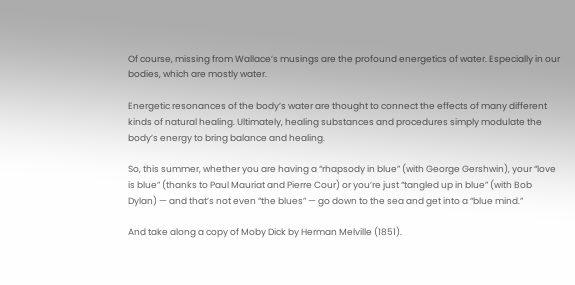Of course, missing from Wallace’s musings are the profound energetics of water. Especially in our bodies, which are mostly water.

Energetic resonances of the body’s water are thought to connect the effects of many different kinds of natural healing. Ultimately, healing substances and procedures simply modulate the body’s energy to bring balance and healing.

So, this summer, whether you are having a “rhapsody in blue” (with George Gershwin), your “love is blue” (thanks to Paul Mauriat and Pierre Cour) or you’re just “tangled up in blue” (with Bob Dylan) — and that’s not even “the blues” — go down to the sea and get into a “blue mind.”

And take along a copy of Moby Dick by Herman Melville (1851).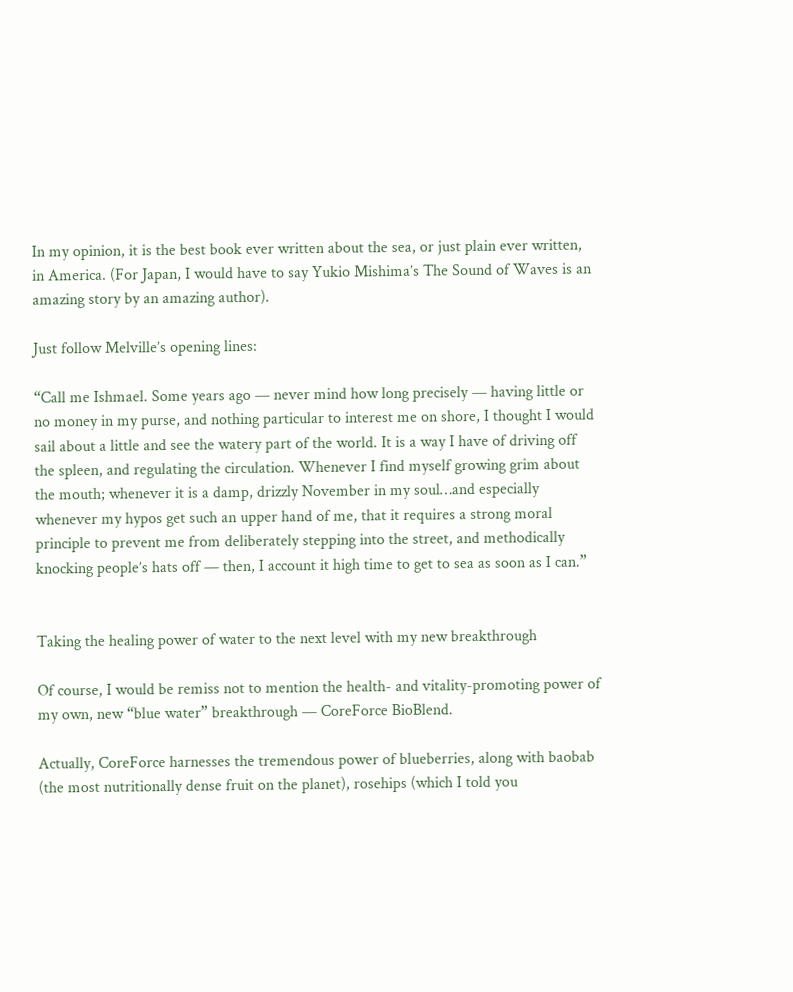In my opinion, it is the best book ever written about the sea, or just plain ever written, in America. (For Japan, I would have to say Yukio Mishima’s The Sound of Waves is an amazing story by an amazing author).

Just follow Melville’s opening lines:

“Call me Ishmael. Some years ago — never mind how long precisely — having little or no money in my purse, and nothing particular to interest me on shore, I thought I would sail about a little and see the watery part of the world. It is a way I have of driving off the spleen, and regulating the circulation. Whenever I find myself growing grim about the mouth; whenever it is a damp, drizzly November in my soul…and especially whenever my hypos get such an upper hand of me, that it requires a strong moral principle to prevent me from deliberately stepping into the street, and methodically knocking people’s hats off — then, I account it high time to get to sea as soon as I can.”


Taking the healing power of water to the next level with my new breakthrough

Of course, I would be remiss not to mention the health- and vitality-promoting power of my own, new “blue water” breakthrough — CoreForce BioBlend.

Actually, CoreForce harnesses the tremendous power of blueberries, along with baobab (the most nutritionally dense fruit on the planet), rosehips (which I told you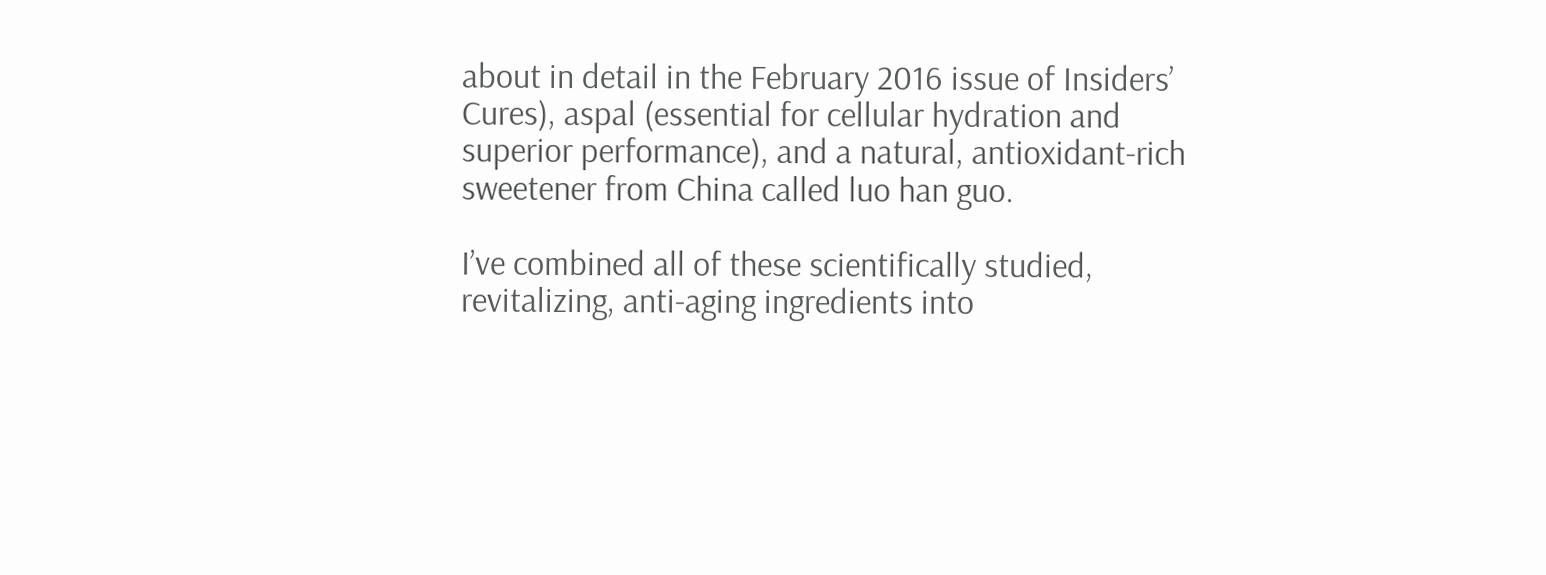about in detail in the February 2016 issue of Insiders’ Cures), aspal (essential for cellular hydration and superior performance), and a natural, antioxidant-rich sweetener from China called luo han guo.

I’ve combined all of these scientifically studied, revitalizing, anti-aging ingredients into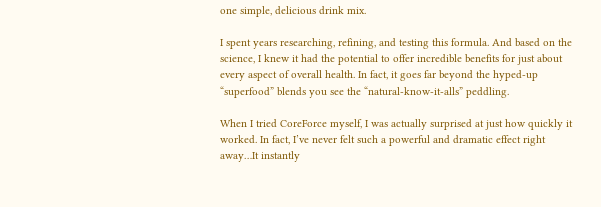one simple, delicious drink mix.

I spent years researching, refining, and testing this formula. And based on the science, I knew it had the potential to offer incredible benefits for just about every aspect of overall health. In fact, it goes far beyond the hyped-up “superfood” blends you see the “natural-know-it-alls” peddling.

When I tried CoreForce myself, I was actually surprised at just how quickly it worked. In fact, I’ve never felt such a powerful and dramatic effect right away…It instantly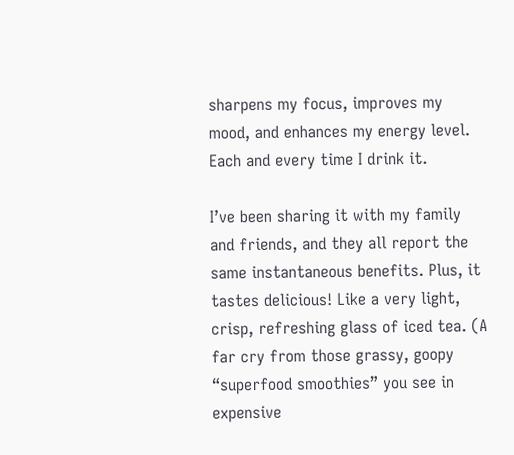sharpens my focus, improves my mood, and enhances my energy level. Each and every time I drink it.

I’ve been sharing it with my family and friends, and they all report the same instantaneous benefits. Plus, it tastes delicious! Like a very light, crisp, refreshing glass of iced tea. (A far cry from those grassy, goopy “superfood smoothies” you see in expensive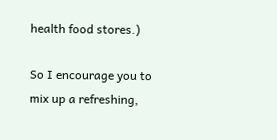health food stores.)

So I encourage you to mix up a refreshing,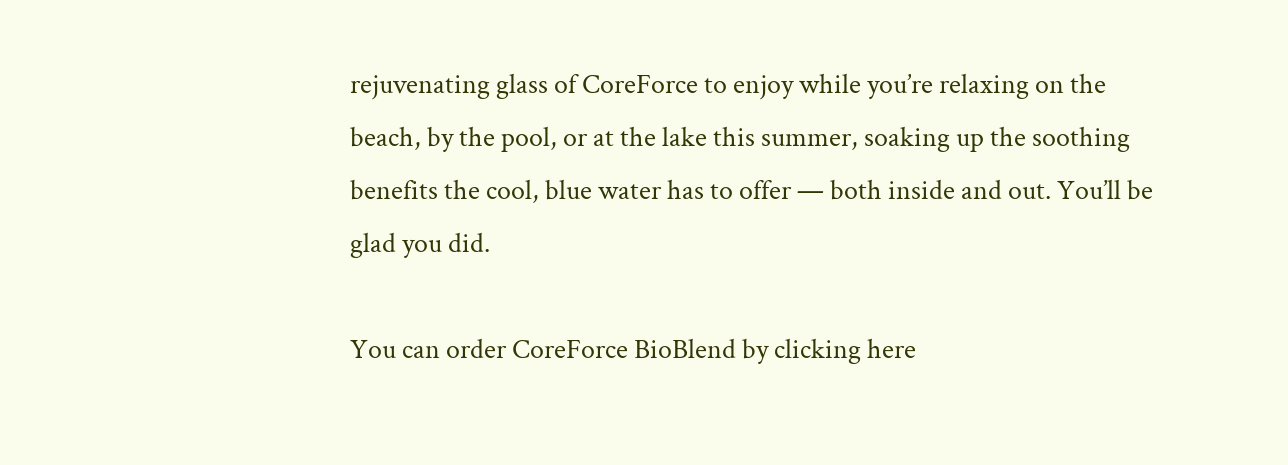rejuvenating glass of CoreForce to enjoy while you’re relaxing on the beach, by the pool, or at the lake this summer, soaking up the soothing benefits the cool, blue water has to offer — both inside and out. You’ll be glad you did.

You can order CoreForce BioBlend by clicking here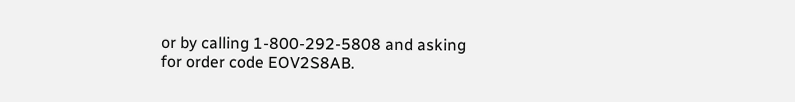or by calling 1-800-292-5808 and asking for order code EOV2S8AB.